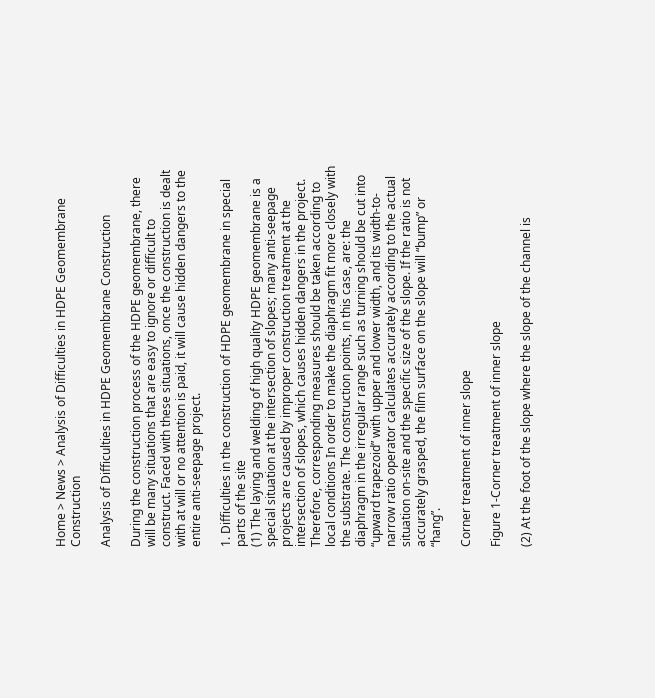Home > News > Analysis of Difficulties in HDPE Geomembrane Construction

Analysis of Difficulties in HDPE Geomembrane Construction

During the construction process of the HDPE geomembrane, there will be many situations that are easy to ignore or difficult to construct. Faced with these situations, once the construction is dealt with at will or no attention is paid, it will cause hidden dangers to the entire anti-seepage project.

1. Difficulties in the construction of HDPE geomembrane in special parts of the site
(1) The laying and welding of high quality HDPE geomembrane is a special situation at the intersection of slopes; many anti-seepage projects are caused by improper construction treatment at the intersection of slopes, which causes hidden dangers in the project. Therefore, corresponding measures should be taken according to local conditions In order to make the diaphragm fit more closely with the substrate. The construction points, in this case, are: the diaphragm in the irregular range such as turning should be cut into “upward trapezoid” with upper and lower width, and its width-to-narrow ratio operator calculates accurately according to the actual situation on-site and the specific size of the slope. If the ratio is not accurately grasped, the film surface on the slope will “bump” or “hang”.

Corner treatment of inner slope

Figure 1-Corner treatment of inner slope

(2) At the foot of the slope where the slope of the channel is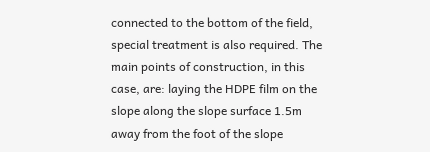connected to the bottom of the field, special treatment is also required. The main points of construction, in this case, are: laying the HDPE film on the slope along the slope surface 1.5m away from the foot of the slope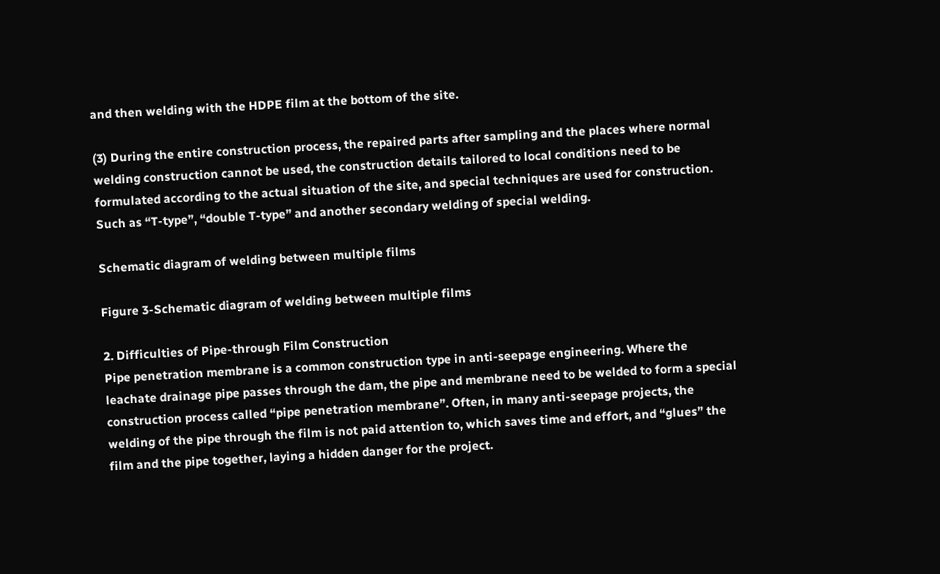and then welding with the HDPE film at the bottom of the site.

(3) During the entire construction process, the repaired parts after sampling and the places where normal welding construction cannot be used, the construction details tailored to local conditions need to be formulated according to the actual situation of the site, and special techniques are used for construction. Such as “T-type”, “double T-type” and another secondary welding of special welding.

Schematic diagram of welding between multiple films

Figure 3-Schematic diagram of welding between multiple films

2. Difficulties of Pipe-through Film Construction
Pipe penetration membrane is a common construction type in anti-seepage engineering. Where the leachate drainage pipe passes through the dam, the pipe and membrane need to be welded to form a special construction process called “pipe penetration membrane”. Often, in many anti-seepage projects, the welding of the pipe through the film is not paid attention to, which saves time and effort, and “glues” the film and the pipe together, laying a hidden danger for the project.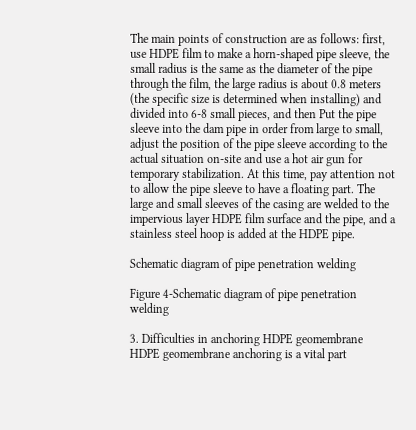The main points of construction are as follows: first, use HDPE film to make a horn-shaped pipe sleeve, the small radius is the same as the diameter of the pipe through the film, the large radius is about 0.8 meters (the specific size is determined when installing) and divided into 6-8 small pieces, and then Put the pipe sleeve into the dam pipe in order from large to small, adjust the position of the pipe sleeve according to the actual situation on-site and use a hot air gun for temporary stabilization. At this time, pay attention not to allow the pipe sleeve to have a floating part. The large and small sleeves of the casing are welded to the impervious layer HDPE film surface and the pipe, and a stainless steel hoop is added at the HDPE pipe.

Schematic diagram of pipe penetration welding

Figure 4-Schematic diagram of pipe penetration welding

3. Difficulties in anchoring HDPE geomembrane
HDPE geomembrane anchoring is a vital part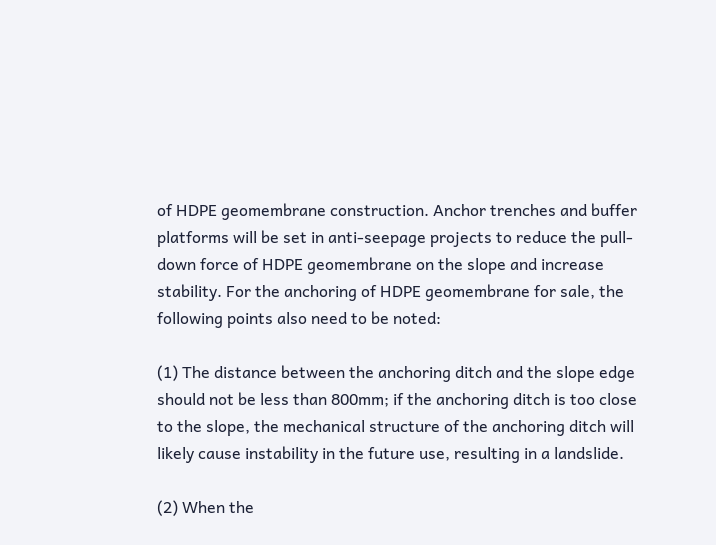of HDPE geomembrane construction. Anchor trenches and buffer platforms will be set in anti-seepage projects to reduce the pull-down force of HDPE geomembrane on the slope and increase stability. For the anchoring of HDPE geomembrane for sale, the following points also need to be noted:

(1) The distance between the anchoring ditch and the slope edge should not be less than 800mm; if the anchoring ditch is too close to the slope, the mechanical structure of the anchoring ditch will likely cause instability in the future use, resulting in a landslide.

(2) When the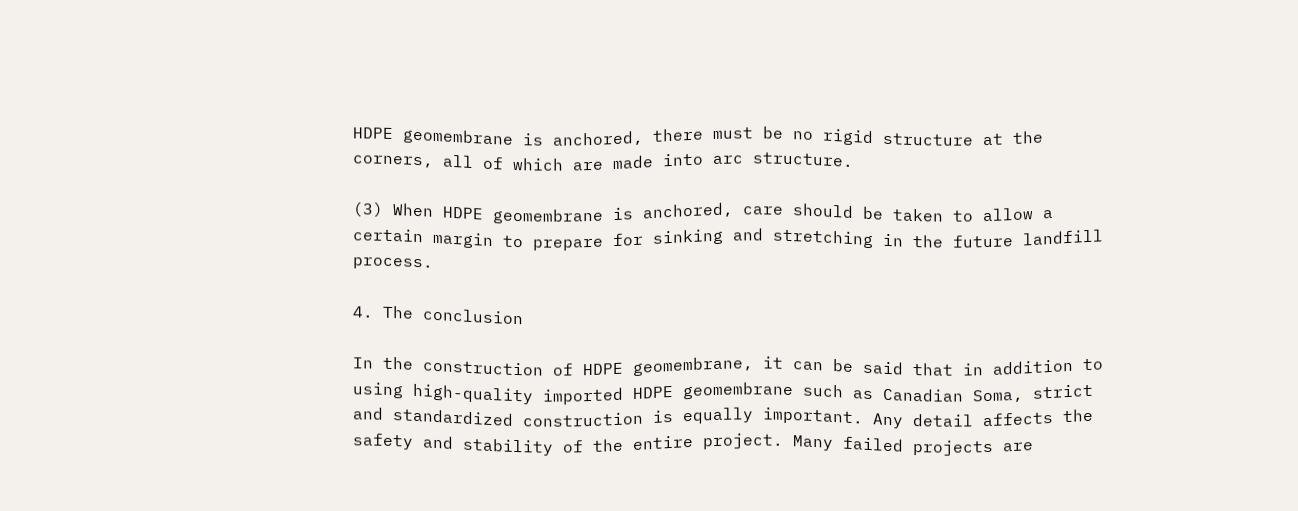HDPE geomembrane is anchored, there must be no rigid structure at the corners, all of which are made into arc structure.

(3) When HDPE geomembrane is anchored, care should be taken to allow a certain margin to prepare for sinking and stretching in the future landfill process.

4. The conclusion

In the construction of HDPE geomembrane, it can be said that in addition to using high-quality imported HDPE geomembrane such as Canadian Soma, strict and standardized construction is equally important. Any detail affects the safety and stability of the entire project. Many failed projects are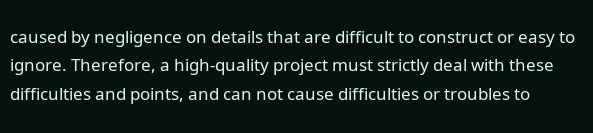caused by negligence on details that are difficult to construct or easy to ignore. Therefore, a high-quality project must strictly deal with these difficulties and points, and can not cause difficulties or troubles to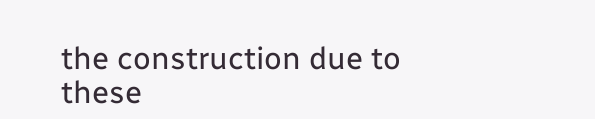the construction due to these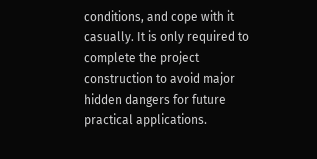conditions, and cope with it casually. It is only required to complete the project construction to avoid major hidden dangers for future practical applications.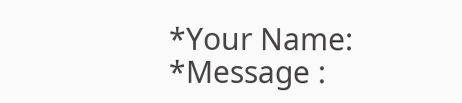*Your Name:
*Message :